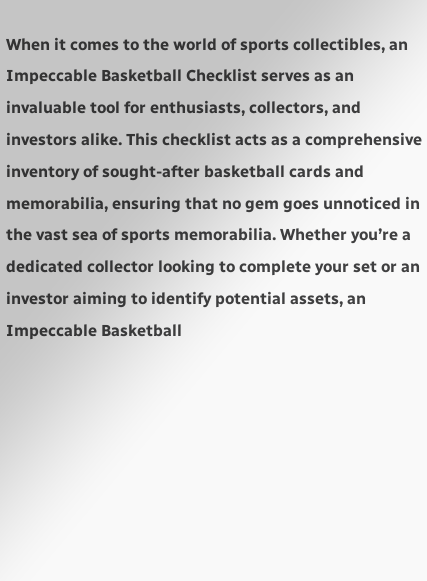When it comes to the world of sports collectibles, an Impeccable Basketball Checklist serves as an invaluable tool for enthusiasts, collectors, and investors alike. This checklist acts as a comprehensive inventory of sought-after basketball cards and memorabilia, ensuring that no gem goes unnoticed in the vast sea of sports memorabilia. Whether you’re a dedicated collector looking to complete your set or an investor aiming to identify potential assets, an Impeccable Basketball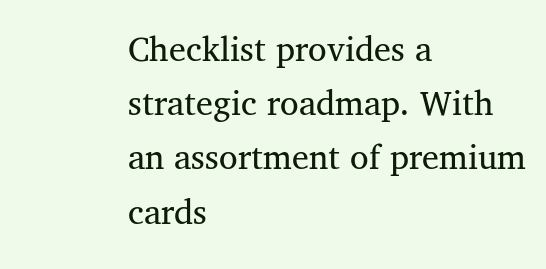Checklist provides a strategic roadmap. With an assortment of premium cards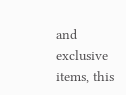and exclusive items, this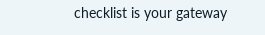checklist is your gateway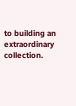to building an extraordinary collection.